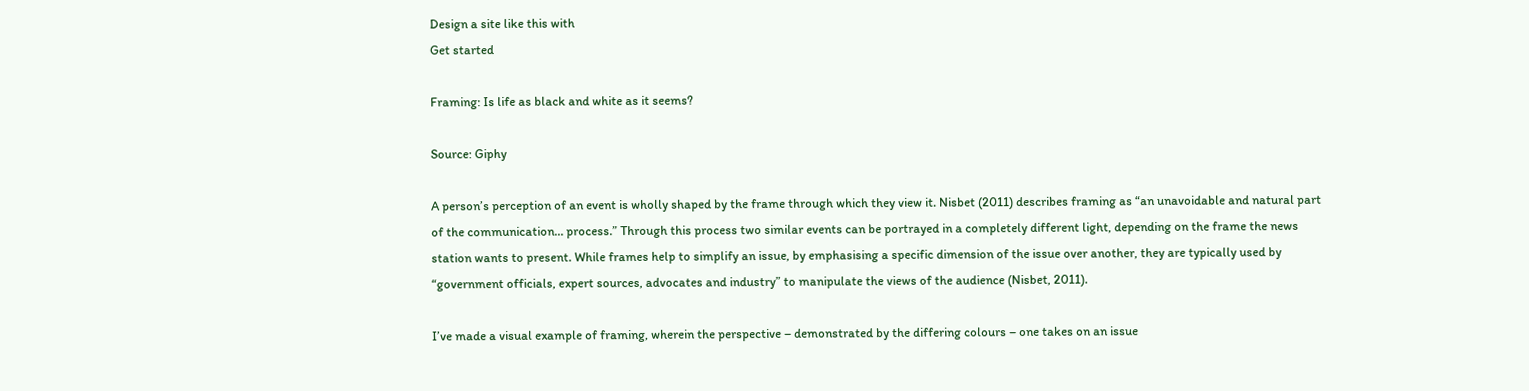Design a site like this with
Get started

Framing: Is life as black and white as it seems?

Source: Giphy

A person’s perception of an event is wholly shaped by the frame through which they view it. Nisbet (2011) describes framing as “an unavoidable and natural part of the communication… process.” Through this process two similar events can be portrayed in a completely different light, depending on the frame the news station wants to present. While frames help to simplify an issue, by emphasising a specific dimension of the issue over another, they are typically used by “government officials, expert sources, advocates and industry” to manipulate the views of the audience (Nisbet, 2011).

I’ve made a visual example of framing, wherein the perspective – demonstrated by the differing colours – one takes on an issue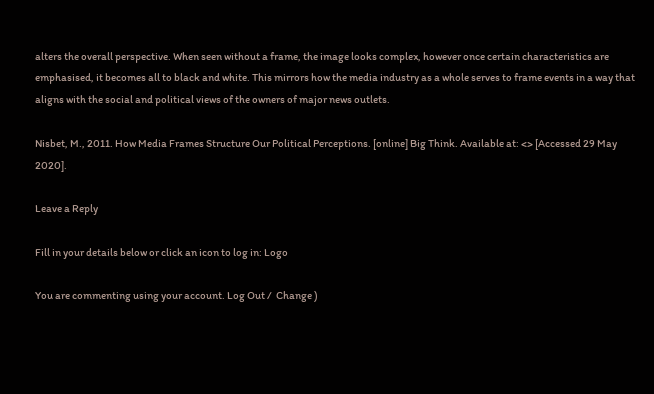alters the overall perspective. When seen without a frame, the image looks complex, however once certain characteristics are emphasised, it becomes all to black and white. This mirrors how the media industry as a whole serves to frame events in a way that aligns with the social and political views of the owners of major news outlets.

Nisbet, M., 2011. How Media Frames Structure Our Political Perceptions. [online] Big Think. Available at: <> [Accessed 29 May 2020].

Leave a Reply

Fill in your details below or click an icon to log in: Logo

You are commenting using your account. Log Out /  Change )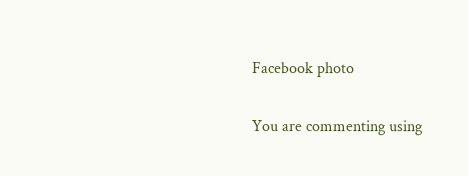Facebook photo

You are commenting using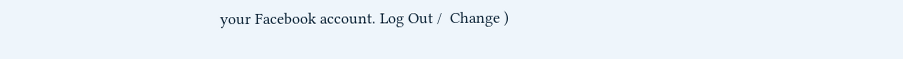your Facebook account. Log Out /  Change )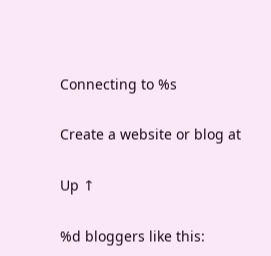Connecting to %s

Create a website or blog at

Up ↑

%d bloggers like this: